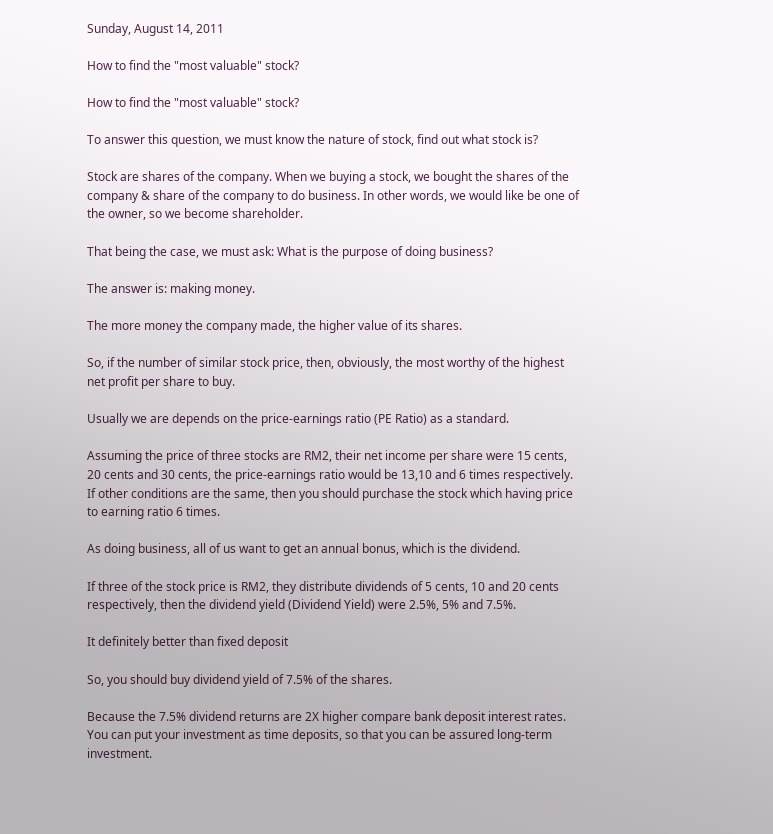Sunday, August 14, 2011

How to find the "most valuable" stock?

How to find the "most valuable" stock?

To answer this question, we must know the nature of stock, find out what stock is?

Stock are shares of the company. When we buying a stock, we bought the shares of the company & share of the company to do business. In other words, we would like be one of the owner, so we become shareholder.

That being the case, we must ask: What is the purpose of doing business?

The answer is: making money.

The more money the company made, the higher value of its shares.

So, if the number of similar stock price, then, obviously, the most worthy of the highest net profit per share to buy.

Usually we are depends on the price-earnings ratio (PE Ratio) as a standard.

Assuming the price of three stocks are RM2, their net income per share were 15 cents, 20 cents and 30 cents, the price-earnings ratio would be 13,10 and 6 times respectively. If other conditions are the same, then you should purchase the stock which having price to earning ratio 6 times.

As doing business, all of us want to get an annual bonus, which is the dividend.

If three of the stock price is RM2, they distribute dividends of 5 cents, 10 and 20 cents respectively, then the dividend yield (Dividend Yield) were 2.5%, 5% and 7.5%.

It definitely better than fixed deposit

So, you should buy dividend yield of 7.5% of the shares.

Because the 7.5% dividend returns are 2X higher compare bank deposit interest rates.
You can put your investment as time deposits, so that you can be assured long-term investment.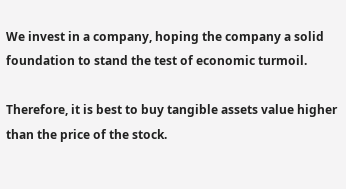We invest in a company, hoping the company a solid foundation to stand the test of economic turmoil.

Therefore, it is best to buy tangible assets value higher than the price of the stock.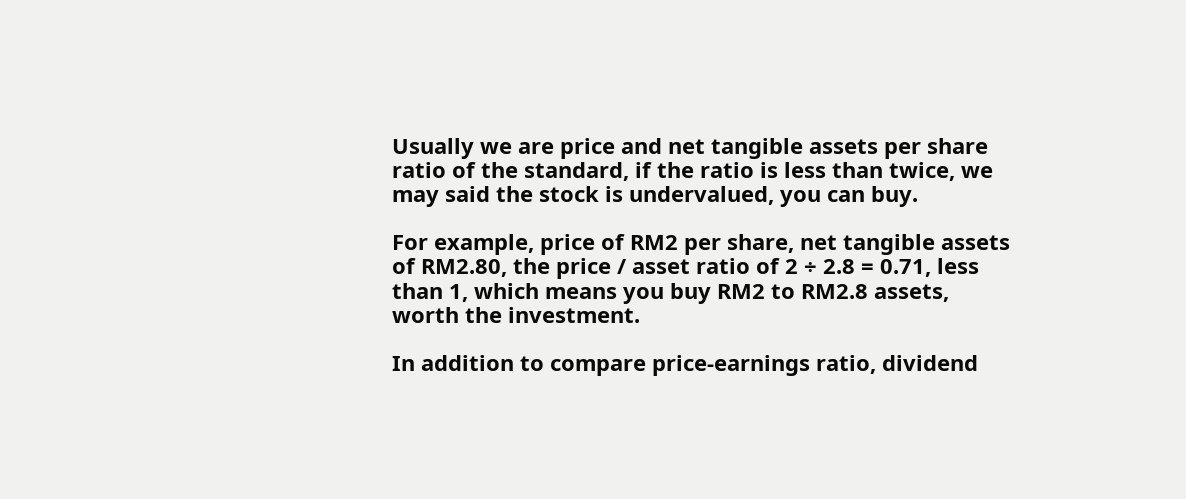Usually we are price and net tangible assets per share ratio of the standard, if the ratio is less than twice, we may said the stock is undervalued, you can buy.

For example, price of RM2 per share, net tangible assets of RM2.80, the price / asset ratio of 2 ÷ 2.8 = 0.71, less than 1, which means you buy RM2 to RM2.8 assets, worth the investment.

In addition to compare price-earnings ratio, dividend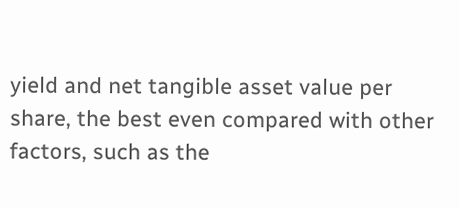yield and net tangible asset value per share, the best even compared with other factors, such as the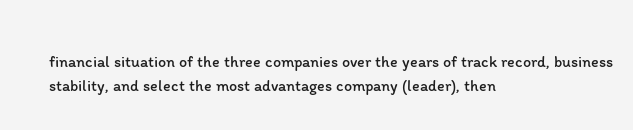financial situation of the three companies over the years of track record, business stability, and select the most advantages company (leader), then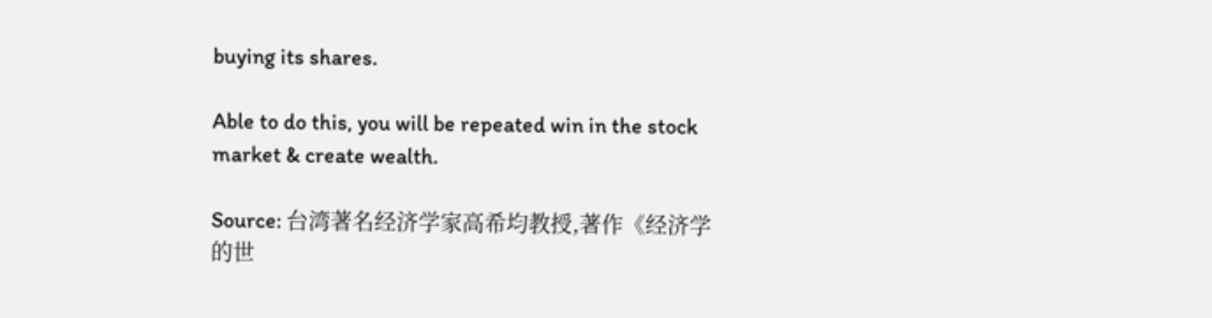buying its shares.

Able to do this, you will be repeated win in the stock market & create wealth.

Source: 台湾著名经济学家高希均教授,著作《经济学的世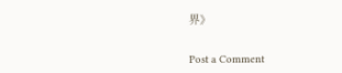界》


Post a Comment